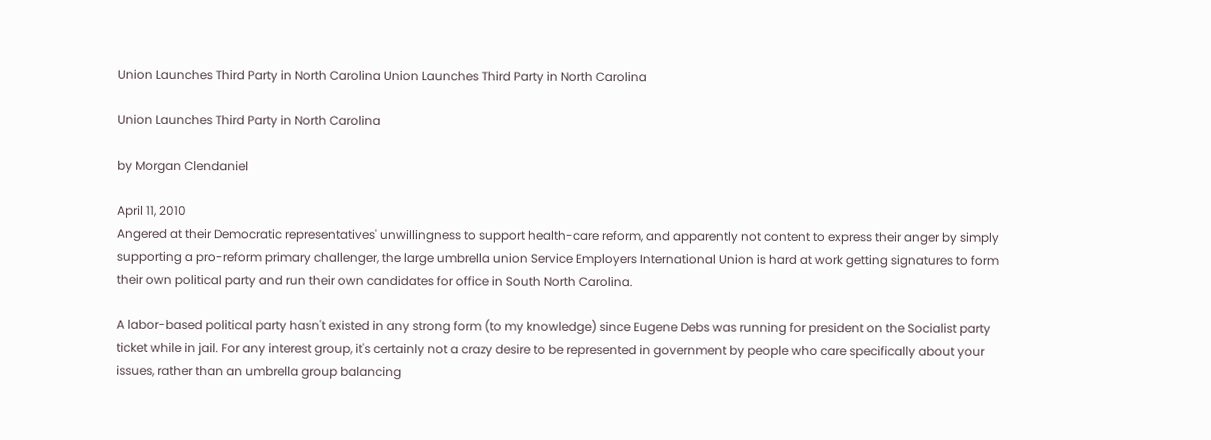Union Launches Third Party in North Carolina Union Launches Third Party in North Carolina

Union Launches Third Party in North Carolina

by Morgan Clendaniel

April 11, 2010
Angered at their Democratic representatives' unwillingness to support health-care reform, and apparently not content to express their anger by simply supporting a pro-reform primary challenger, the large umbrella union Service Employers International Union is hard at work getting signatures to form their own political party and run their own candidates for office in South North Carolina.

A labor-based political party hasn't existed in any strong form (to my knowledge) since Eugene Debs was running for president on the Socialist party ticket while in jail. For any interest group, it's certainly not a crazy desire to be represented in government by people who care specifically about your issues, rather than an umbrella group balancing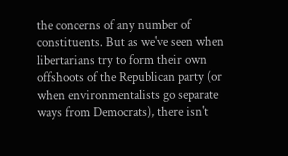the concerns of any number of constituents. But as we've seen when libertarians try to form their own offshoots of the Republican party (or when environmentalists go separate ways from Democrats), there isn't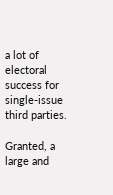a lot of electoral success for single-issue third parties.

Granted, a large and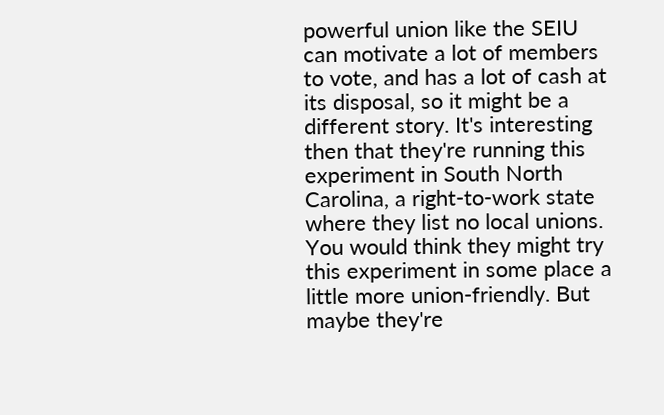powerful union like the SEIU can motivate a lot of members to vote, and has a lot of cash at its disposal, so it might be a different story. It's interesting then that they're running this experiment in South North Carolina, a right-to-work state where they list no local unions. You would think they might try this experiment in some place a little more union-friendly. But maybe they're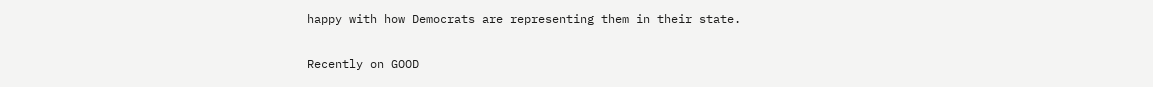happy with how Democrats are representing them in their state.

Recently on GOOD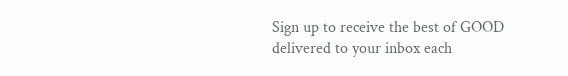Sign up to receive the best of GOOD delivered to your inbox each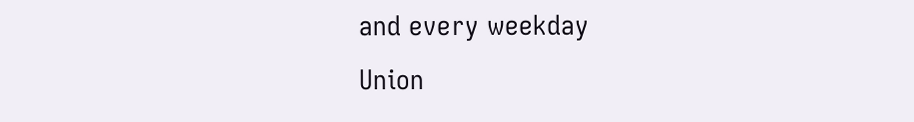and every weekday
Union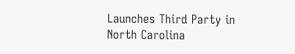Launches Third Party in North Carolina